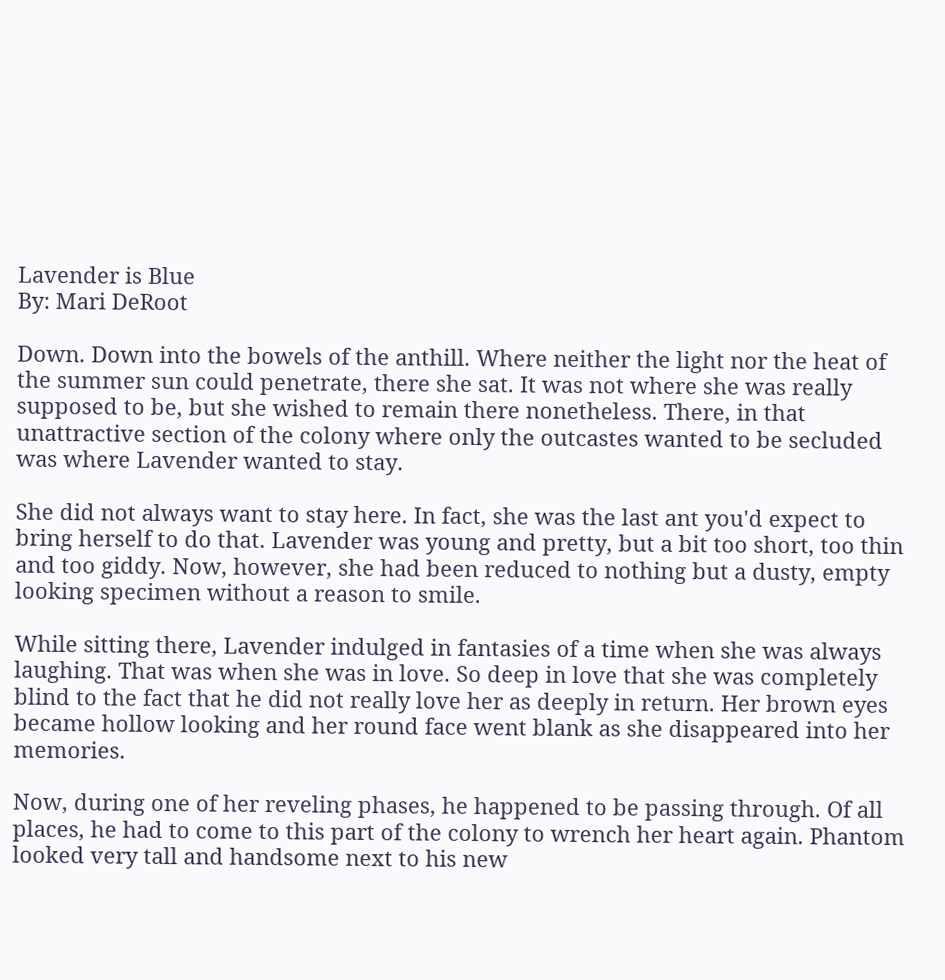Lavender is Blue
By: Mari DeRoot

Down. Down into the bowels of the anthill. Where neither the light nor the heat of the summer sun could penetrate, there she sat. It was not where she was really supposed to be, but she wished to remain there nonetheless. There, in that unattractive section of the colony where only the outcastes wanted to be secluded was where Lavender wanted to stay.

She did not always want to stay here. In fact, she was the last ant you'd expect to bring herself to do that. Lavender was young and pretty, but a bit too short, too thin and too giddy. Now, however, she had been reduced to nothing but a dusty, empty looking specimen without a reason to smile.

While sitting there, Lavender indulged in fantasies of a time when she was always laughing. That was when she was in love. So deep in love that she was completely blind to the fact that he did not really love her as deeply in return. Her brown eyes became hollow looking and her round face went blank as she disappeared into her memories.

Now, during one of her reveling phases, he happened to be passing through. Of all places, he had to come to this part of the colony to wrench her heart again. Phantom looked very tall and handsome next to his new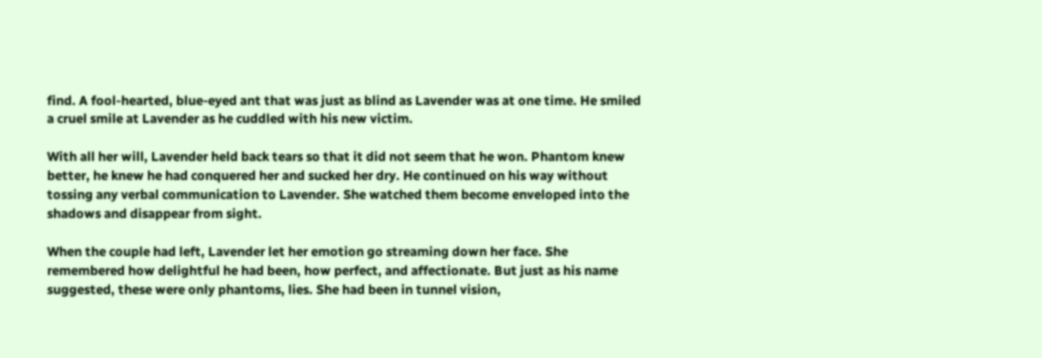find. A fool-hearted, blue-eyed ant that was just as blind as Lavender was at one time. He smiled a cruel smile at Lavender as he cuddled with his new victim.

With all her will, Lavender held back tears so that it did not seem that he won. Phantom knew better, he knew he had conquered her and sucked her dry. He continued on his way without tossing any verbal communication to Lavender. She watched them become enveloped into the shadows and disappear from sight.

When the couple had left, Lavender let her emotion go streaming down her face. She remembered how delightful he had been, how perfect, and affectionate. But just as his name suggested, these were only phantoms, lies. She had been in tunnel vision,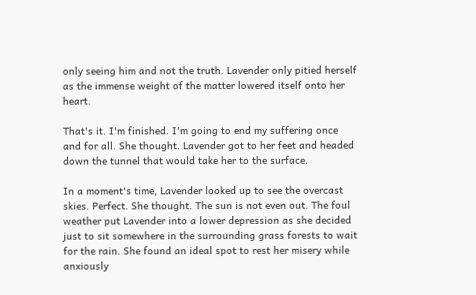only seeing him and not the truth. Lavender only pitied herself as the immense weight of the matter lowered itself onto her heart.

That's it. I'm finished. I'm going to end my suffering once and for all. She thought. Lavender got to her feet and headed down the tunnel that would take her to the surface.

In a moment's time, Lavender looked up to see the overcast skies. Perfect. She thought. The sun is not even out. The foul weather put Lavender into a lower depression as she decided just to sit somewhere in the surrounding grass forests to wait for the rain. She found an ideal spot to rest her misery while anxiously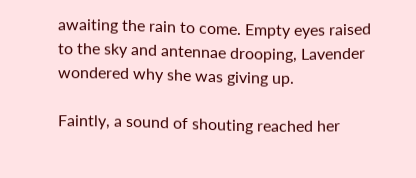awaiting the rain to come. Empty eyes raised to the sky and antennae drooping, Lavender wondered why she was giving up.

Faintly, a sound of shouting reached her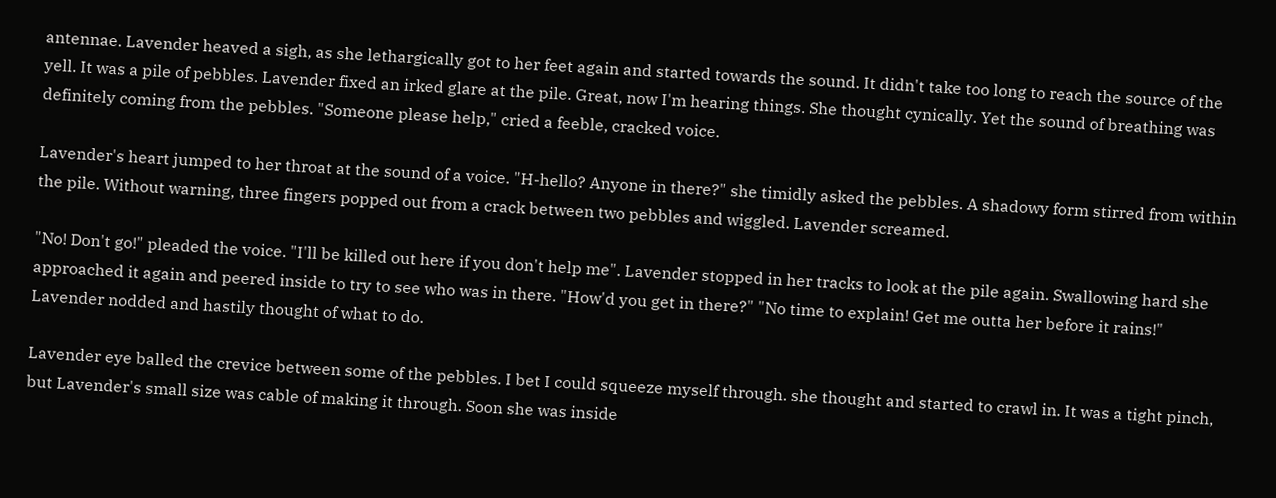antennae. Lavender heaved a sigh, as she lethargically got to her feet again and started towards the sound. It didn't take too long to reach the source of the yell. It was a pile of pebbles. Lavender fixed an irked glare at the pile. Great, now I'm hearing things. She thought cynically. Yet the sound of breathing was definitely coming from the pebbles. "Someone please help," cried a feeble, cracked voice.

Lavender's heart jumped to her throat at the sound of a voice. "H-hello? Anyone in there?" she timidly asked the pebbles. A shadowy form stirred from within the pile. Without warning, three fingers popped out from a crack between two pebbles and wiggled. Lavender screamed.

"No! Don't go!" pleaded the voice. "I'll be killed out here if you don't help me". Lavender stopped in her tracks to look at the pile again. Swallowing hard she approached it again and peered inside to try to see who was in there. "How'd you get in there?" "No time to explain! Get me outta her before it rains!" Lavender nodded and hastily thought of what to do.

Lavender eye balled the crevice between some of the pebbles. I bet I could squeeze myself through. she thought and started to crawl in. It was a tight pinch, but Lavender's small size was cable of making it through. Soon she was inside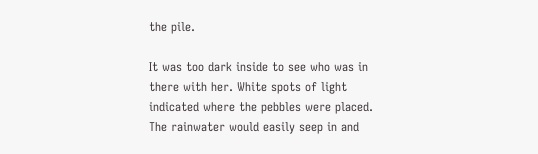the pile.

It was too dark inside to see who was in there with her. White spots of light indicated where the pebbles were placed. The rainwater would easily seep in and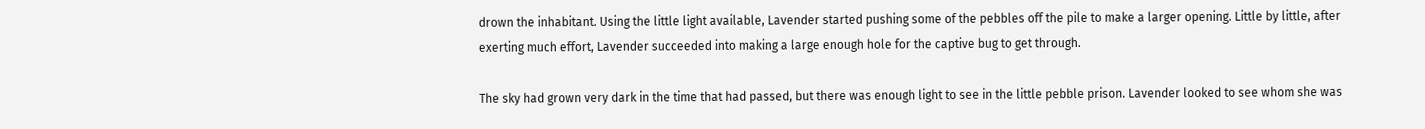drown the inhabitant. Using the little light available, Lavender started pushing some of the pebbles off the pile to make a larger opening. Little by little, after exerting much effort, Lavender succeeded into making a large enough hole for the captive bug to get through.

The sky had grown very dark in the time that had passed, but there was enough light to see in the little pebble prison. Lavender looked to see whom she was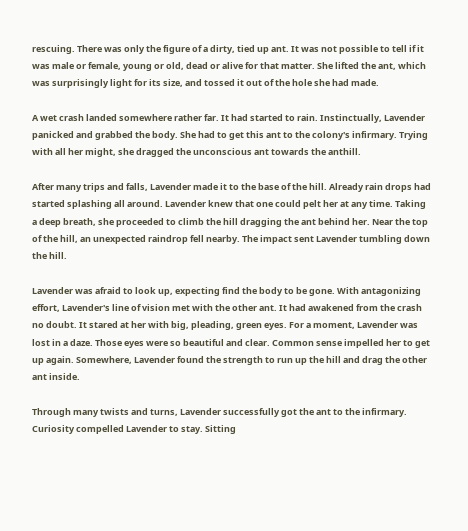rescuing. There was only the figure of a dirty, tied up ant. It was not possible to tell if it was male or female, young or old, dead or alive for that matter. She lifted the ant, which was surprisingly light for its size, and tossed it out of the hole she had made.

A wet crash landed somewhere rather far. It had started to rain. Instinctually, Lavender panicked and grabbed the body. She had to get this ant to the colony's infirmary. Trying with all her might, she dragged the unconscious ant towards the anthill.

After many trips and falls, Lavender made it to the base of the hill. Already rain drops had started splashing all around. Lavender knew that one could pelt her at any time. Taking a deep breath, she proceeded to climb the hill dragging the ant behind her. Near the top of the hill, an unexpected raindrop fell nearby. The impact sent Lavender tumbling down the hill.

Lavender was afraid to look up, expecting find the body to be gone. With antagonizing effort, Lavender's line of vision met with the other ant. It had awakened from the crash no doubt. It stared at her with big, pleading, green eyes. For a moment, Lavender was lost in a daze. Those eyes were so beautiful and clear. Common sense impelled her to get up again. Somewhere, Lavender found the strength to run up the hill and drag the other ant inside.

Through many twists and turns, Lavender successfully got the ant to the infirmary. Curiosity compelled Lavender to stay. Sitting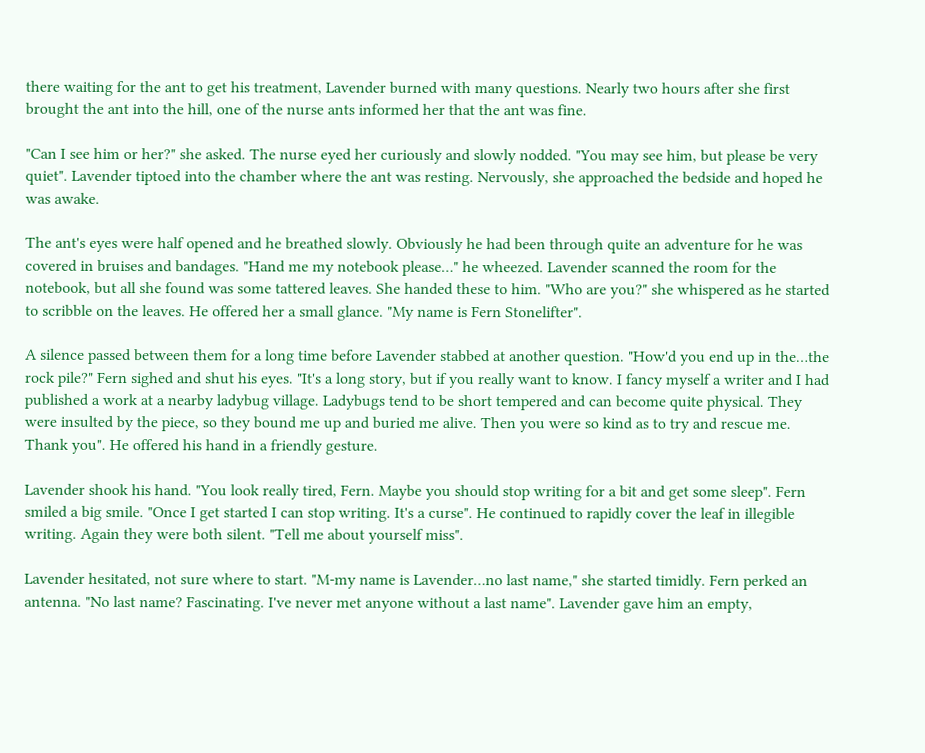there waiting for the ant to get his treatment, Lavender burned with many questions. Nearly two hours after she first brought the ant into the hill, one of the nurse ants informed her that the ant was fine.

"Can I see him or her?" she asked. The nurse eyed her curiously and slowly nodded. "You may see him, but please be very quiet". Lavender tiptoed into the chamber where the ant was resting. Nervously, she approached the bedside and hoped he was awake.

The ant's eyes were half opened and he breathed slowly. Obviously he had been through quite an adventure for he was covered in bruises and bandages. "Hand me my notebook please…" he wheezed. Lavender scanned the room for the notebook, but all she found was some tattered leaves. She handed these to him. "Who are you?" she whispered as he started to scribble on the leaves. He offered her a small glance. "My name is Fern Stonelifter".

A silence passed between them for a long time before Lavender stabbed at another question. "How'd you end up in the…the rock pile?" Fern sighed and shut his eyes. "It's a long story, but if you really want to know. I fancy myself a writer and I had published a work at a nearby ladybug village. Ladybugs tend to be short tempered and can become quite physical. They were insulted by the piece, so they bound me up and buried me alive. Then you were so kind as to try and rescue me. Thank you". He offered his hand in a friendly gesture.

Lavender shook his hand. "You look really tired, Fern. Maybe you should stop writing for a bit and get some sleep". Fern smiled a big smile. "Once I get started I can stop writing. It's a curse". He continued to rapidly cover the leaf in illegible writing. Again they were both silent. "Tell me about yourself miss".

Lavender hesitated, not sure where to start. "M-my name is Lavender…no last name," she started timidly. Fern perked an antenna. "No last name? Fascinating. I've never met anyone without a last name". Lavender gave him an empty,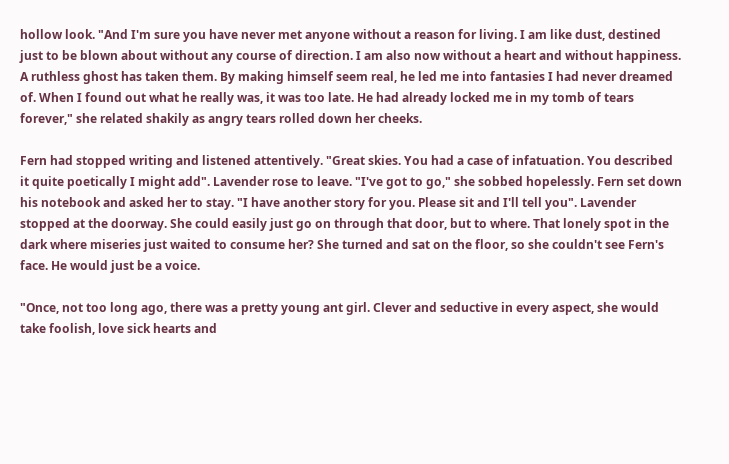hollow look. "And I'm sure you have never met anyone without a reason for living. I am like dust, destined just to be blown about without any course of direction. I am also now without a heart and without happiness. A ruthless ghost has taken them. By making himself seem real, he led me into fantasies I had never dreamed of. When I found out what he really was, it was too late. He had already locked me in my tomb of tears forever," she related shakily as angry tears rolled down her cheeks.

Fern had stopped writing and listened attentively. "Great skies. You had a case of infatuation. You described it quite poetically I might add". Lavender rose to leave. "I've got to go," she sobbed hopelessly. Fern set down his notebook and asked her to stay. "I have another story for you. Please sit and I'll tell you". Lavender stopped at the doorway. She could easily just go on through that door, but to where. That lonely spot in the dark where miseries just waited to consume her? She turned and sat on the floor, so she couldn't see Fern's face. He would just be a voice.

"Once, not too long ago, there was a pretty young ant girl. Clever and seductive in every aspect, she would take foolish, love sick hearts and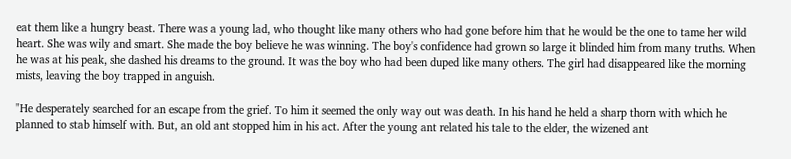eat them like a hungry beast. There was a young lad, who thought like many others who had gone before him that he would be the one to tame her wild heart. She was wily and smart. She made the boy believe he was winning. The boy's confidence had grown so large it blinded him from many truths. When he was at his peak, she dashed his dreams to the ground. It was the boy who had been duped like many others. The girl had disappeared like the morning mists, leaving the boy trapped in anguish.

"He desperately searched for an escape from the grief. To him it seemed the only way out was death. In his hand he held a sharp thorn with which he planned to stab himself with. But, an old ant stopped him in his act. After the young ant related his tale to the elder, the wizened ant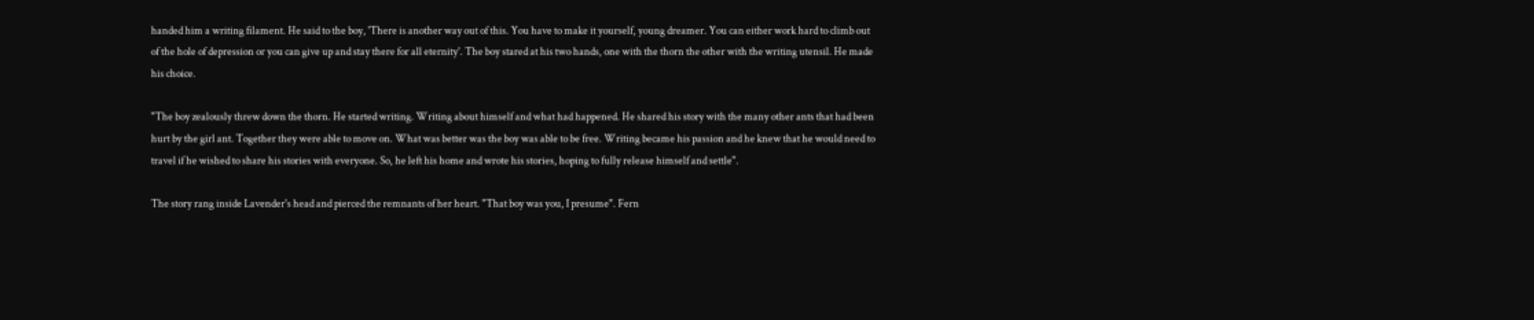handed him a writing filament. He said to the boy, 'There is another way out of this. You have to make it yourself, young dreamer. You can either work hard to climb out of the hole of depression or you can give up and stay there for all eternity'. The boy stared at his two hands, one with the thorn the other with the writing utensil. He made his choice.

"The boy zealously threw down the thorn. He started writing. Writing about himself and what had happened. He shared his story with the many other ants that had been hurt by the girl ant. Together they were able to move on. What was better was the boy was able to be free. Writing became his passion and he knew that he would need to travel if he wished to share his stories with everyone. So, he left his home and wrote his stories, hoping to fully release himself and settle".

The story rang inside Lavender's head and pierced the remnants of her heart. "That boy was you, I presume". Fern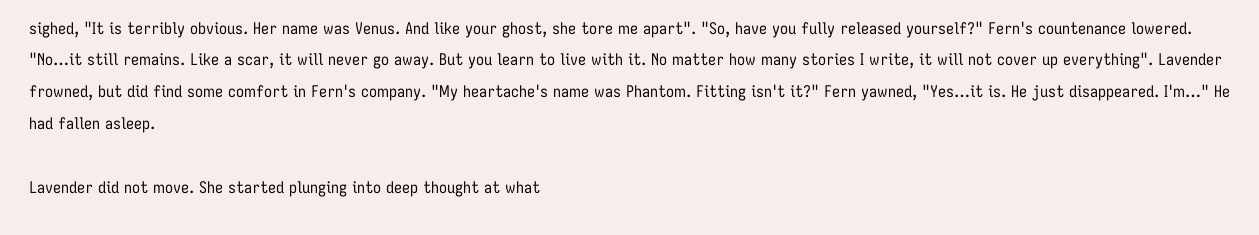sighed, "It is terribly obvious. Her name was Venus. And like your ghost, she tore me apart". "So, have you fully released yourself?" Fern's countenance lowered. "No…it still remains. Like a scar, it will never go away. But you learn to live with it. No matter how many stories I write, it will not cover up everything". Lavender frowned, but did find some comfort in Fern's company. "My heartache's name was Phantom. Fitting isn't it?" Fern yawned, "Yes…it is. He just disappeared. I'm…" He had fallen asleep.

Lavender did not move. She started plunging into deep thought at what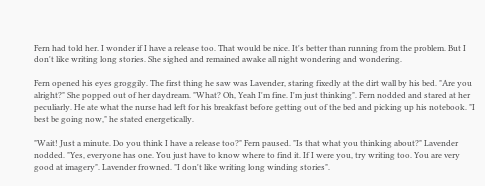Fern had told her. I wonder if I have a release too. That would be nice. It's better than running from the problem. But I don't like writing long stories. She sighed and remained awake all night wondering and wondering.

Fern opened his eyes groggily. The first thing he saw was Lavender, staring fixedly at the dirt wall by his bed. "Are you alright?" She popped out of her daydream. "What? Oh, Yeah I'm fine. I'm just thinking". Fern nodded and stared at her peculiarly. He ate what the nurse had left for his breakfast before getting out of the bed and picking up his notebook. "I best be going now," he stated energetically.

"Wait! Just a minute. Do you think I have a release too?" Fern paused. "Is that what you thinking about?" Lavender nodded. "Yes, everyone has one. You just have to know where to find it. If I were you, try writing too. You are very good at imagery". Lavender frowned. "I don't like writing long winding stories".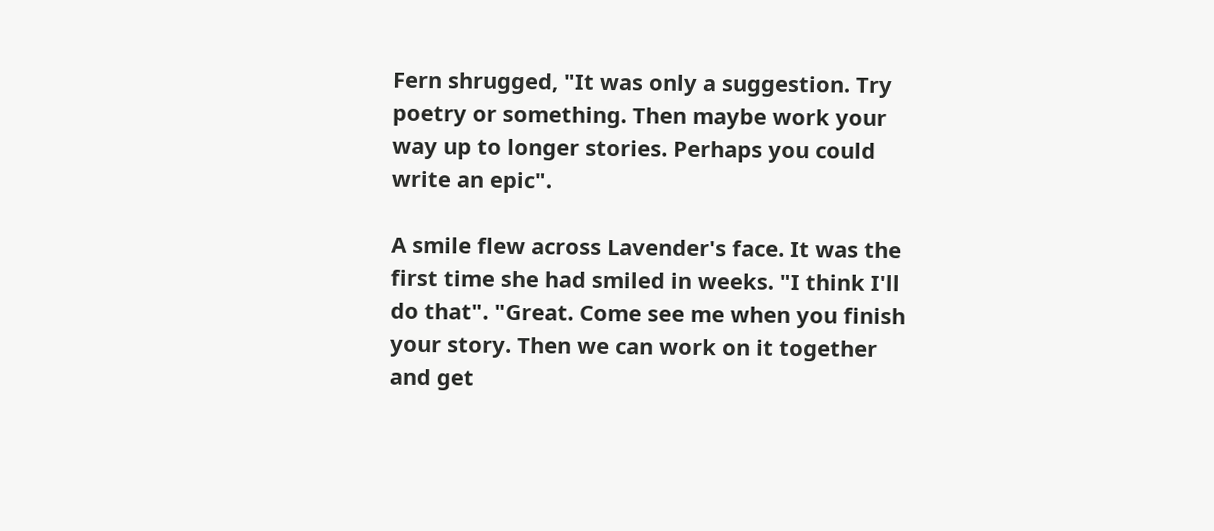Fern shrugged, "It was only a suggestion. Try poetry or something. Then maybe work your way up to longer stories. Perhaps you could write an epic".

A smile flew across Lavender's face. It was the first time she had smiled in weeks. "I think I'll do that". "Great. Come see me when you finish your story. Then we can work on it together and get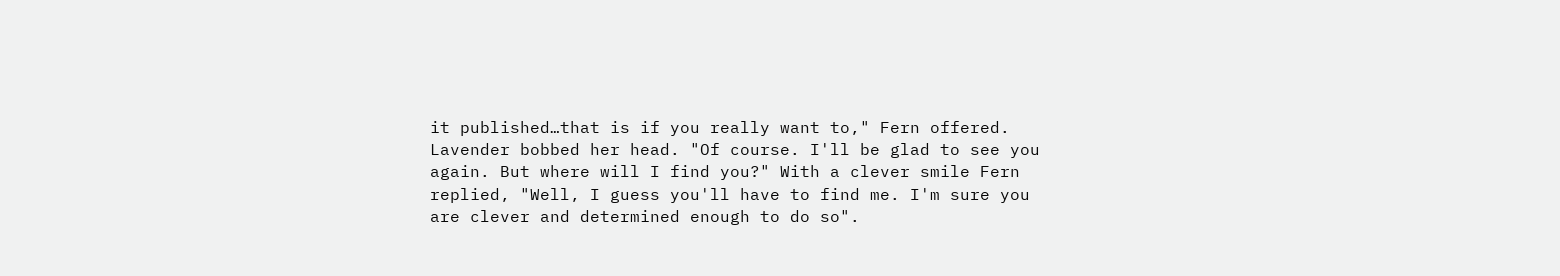it published…that is if you really want to," Fern offered. Lavender bobbed her head. "Of course. I'll be glad to see you again. But where will I find you?" With a clever smile Fern replied, "Well, I guess you'll have to find me. I'm sure you are clever and determined enough to do so".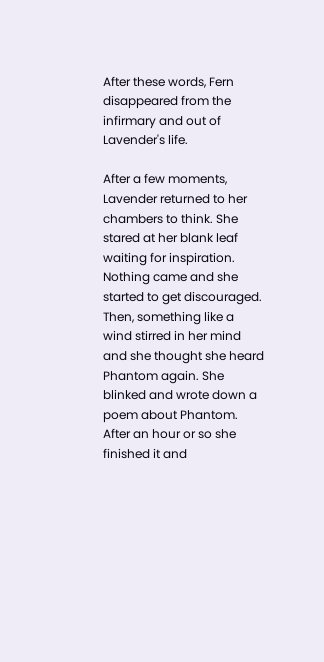After these words, Fern disappeared from the infirmary and out of Lavender's life.

After a few moments, Lavender returned to her chambers to think. She stared at her blank leaf waiting for inspiration. Nothing came and she started to get discouraged. Then, something like a wind stirred in her mind and she thought she heard Phantom again. She blinked and wrote down a poem about Phantom. After an hour or so she finished it and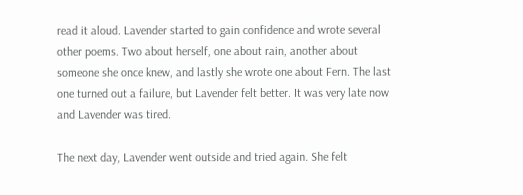read it aloud. Lavender started to gain confidence and wrote several other poems. Two about herself, one about rain, another about someone she once knew, and lastly she wrote one about Fern. The last one turned out a failure, but Lavender felt better. It was very late now and Lavender was tired.

The next day, Lavender went outside and tried again. She felt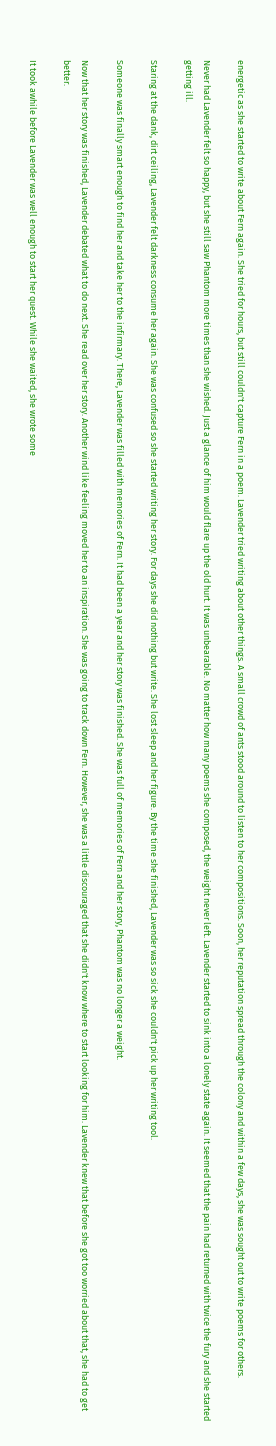energetic as she started to write about Fern again. She tried for hours, but still couldn't capture Fern in a poem. Lavender tried writing about other things. A small crowd of ants stood around to listen to her compositions. Soon, her reputation spread through the colony and within a few days, she was sought out to write poems for others.

Never had Lavender felt so happy, but she still saw Phantom more times than she wished. Just a glance of him would flare up the old hurt. It was unbearable. No matter how many poems she composed, the weight never left. Lavender started to sink into a lonely state again. It seemed that the pain had returned with twice the fury and she started getting ill.

Staring at the dank, dirt ceiling, Lavender felt darkness consume her again. She was confused so she started writing her story. For days she did nothing but write. She lost sleep and her figure. By the time she finished, Lavender was so sick she couldn't pick up her writing tool.

Someone was finally smart enough to find her and take her to the infirmary. There, Lavender was filled with memories of Fern. It had been a year and her story was finished. She was full of memories of Fern and her story, Phantom was no longer a weight.

Now that her story was finished, Lavender debated what to do next. She read over her story. Another wind like feeling moved her to an inspiration. She was going to track down Fern. However, she was a little discouraged that she didn't know where to start looking for him. Lavender knew that before she got too worried about that, she had to get better.

It took awhile before Lavender was well enough to start her quest. While she waited, she wrote some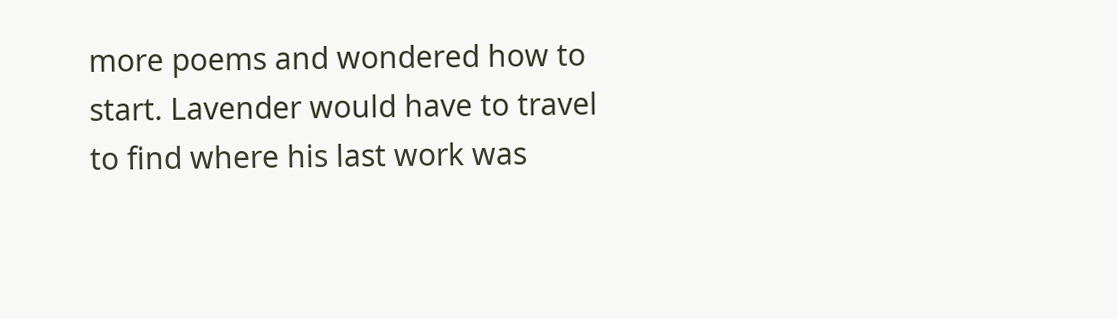more poems and wondered how to start. Lavender would have to travel to find where his last work was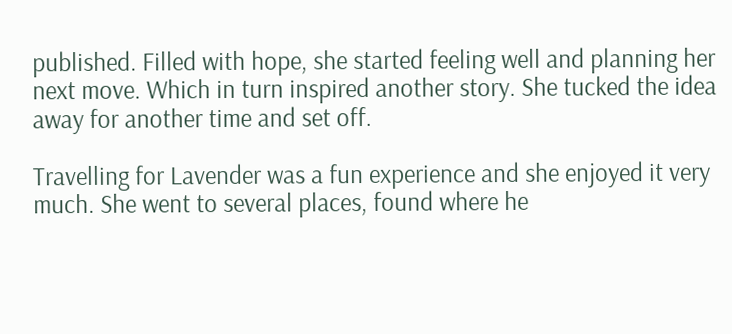published. Filled with hope, she started feeling well and planning her next move. Which in turn inspired another story. She tucked the idea away for another time and set off.

Travelling for Lavender was a fun experience and she enjoyed it very much. She went to several places, found where he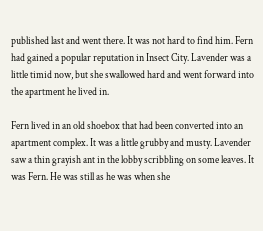published last and went there. It was not hard to find him. Fern had gained a popular reputation in Insect City. Lavender was a little timid now, but she swallowed hard and went forward into the apartment he lived in.

Fern lived in an old shoebox that had been converted into an apartment complex. It was a little grubby and musty. Lavender saw a thin grayish ant in the lobby scribbling on some leaves. It was Fern. He was still as he was when she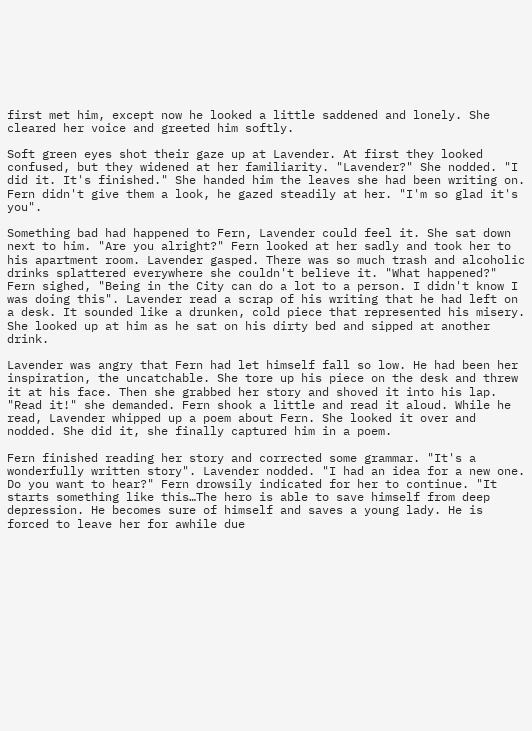first met him, except now he looked a little saddened and lonely. She cleared her voice and greeted him softly.

Soft green eyes shot their gaze up at Lavender. At first they looked confused, but they widened at her familiarity. "Lavender?" She nodded. "I did it. It's finished." She handed him the leaves she had been writing on. Fern didn't give them a look, he gazed steadily at her. "I'm so glad it's you".

Something bad had happened to Fern, Lavender could feel it. She sat down next to him. "Are you alright?" Fern looked at her sadly and took her to his apartment room. Lavender gasped. There was so much trash and alcoholic drinks splattered everywhere she couldn't believe it. "What happened?" Fern sighed, "Being in the City can do a lot to a person. I didn't know I was doing this". Lavender read a scrap of his writing that he had left on a desk. It sounded like a drunken, cold piece that represented his misery. She looked up at him as he sat on his dirty bed and sipped at another drink.

Lavender was angry that Fern had let himself fall so low. He had been her inspiration, the uncatchable. She tore up his piece on the desk and threw it at his face. Then she grabbed her story and shoved it into his lap. "Read it!" she demanded. Fern shook a little and read it aloud. While he read, Lavender whipped up a poem about Fern. She looked it over and nodded. She did it, she finally captured him in a poem.

Fern finished reading her story and corrected some grammar. "It's a wonderfully written story". Lavender nodded. "I had an idea for a new one. Do you want to hear?" Fern drowsily indicated for her to continue. "It starts something like this…The hero is able to save himself from deep depression. He becomes sure of himself and saves a young lady. He is forced to leave her for awhile due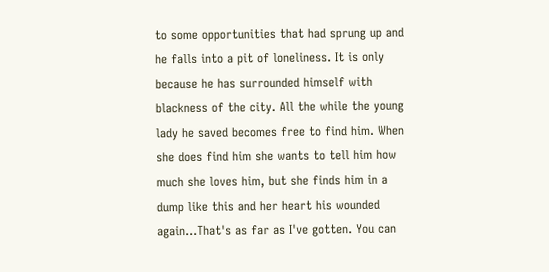to some opportunities that had sprung up and he falls into a pit of loneliness. It is only because he has surrounded himself with blackness of the city. All the while the young lady he saved becomes free to find him. When she does find him she wants to tell him how much she loves him, but she finds him in a dump like this and her heart his wounded again…That's as far as I've gotten. You can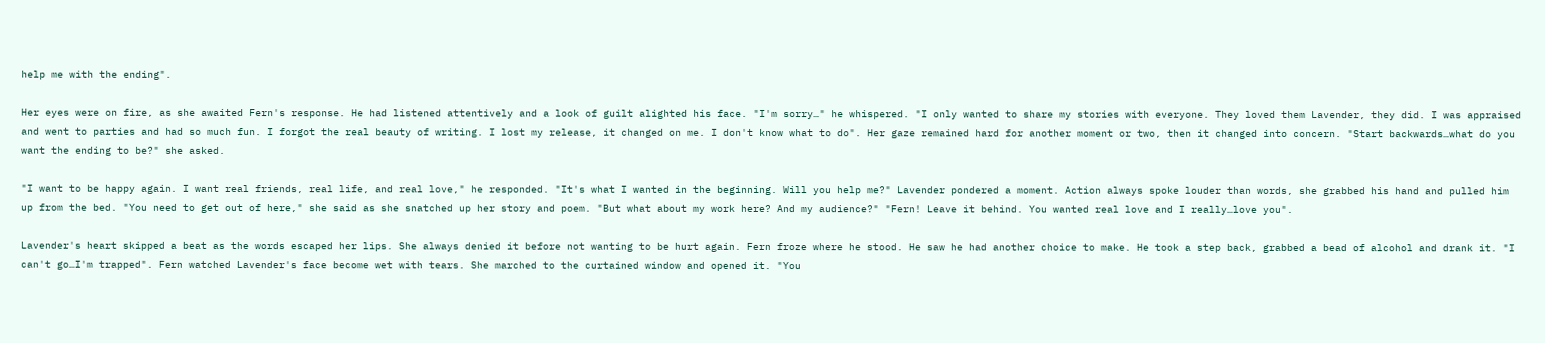help me with the ending".

Her eyes were on fire, as she awaited Fern's response. He had listened attentively and a look of guilt alighted his face. "I'm sorry…" he whispered. "I only wanted to share my stories with everyone. They loved them Lavender, they did. I was appraised and went to parties and had so much fun. I forgot the real beauty of writing. I lost my release, it changed on me. I don't know what to do". Her gaze remained hard for another moment or two, then it changed into concern. "Start backwards…what do you want the ending to be?" she asked.

"I want to be happy again. I want real friends, real life, and real love," he responded. "It's what I wanted in the beginning. Will you help me?" Lavender pondered a moment. Action always spoke louder than words, she grabbed his hand and pulled him up from the bed. "You need to get out of here," she said as she snatched up her story and poem. "But what about my work here? And my audience?" "Fern! Leave it behind. You wanted real love and I really…love you".

Lavender's heart skipped a beat as the words escaped her lips. She always denied it before not wanting to be hurt again. Fern froze where he stood. He saw he had another choice to make. He took a step back, grabbed a bead of alcohol and drank it. "I can't go…I'm trapped". Fern watched Lavender's face become wet with tears. She marched to the curtained window and opened it. "You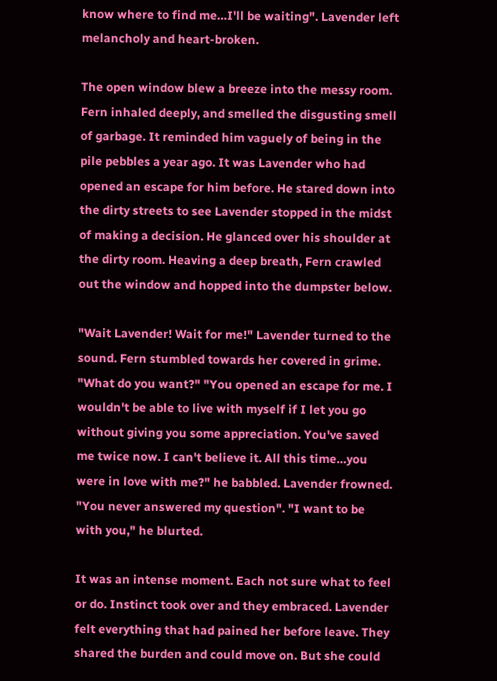know where to find me…I'll be waiting". Lavender left melancholy and heart-broken.

The open window blew a breeze into the messy room. Fern inhaled deeply, and smelled the disgusting smell of garbage. It reminded him vaguely of being in the pile pebbles a year ago. It was Lavender who had opened an escape for him before. He stared down into the dirty streets to see Lavender stopped in the midst of making a decision. He glanced over his shoulder at the dirty room. Heaving a deep breath, Fern crawled out the window and hopped into the dumpster below.

"Wait Lavender! Wait for me!" Lavender turned to the sound. Fern stumbled towards her covered in grime. "What do you want?" "You opened an escape for me. I wouldn't be able to live with myself if I let you go without giving you some appreciation. You've saved me twice now. I can't believe it. All this time…you were in love with me?" he babbled. Lavender frowned. "You never answered my question". "I want to be with you," he blurted.

It was an intense moment. Each not sure what to feel or do. Instinct took over and they embraced. Lavender felt everything that had pained her before leave. They shared the burden and could move on. But she could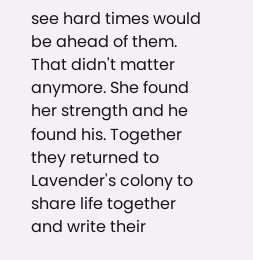see hard times would be ahead of them. That didn't matter anymore. She found her strength and he found his. Together they returned to Lavender's colony to share life together and write their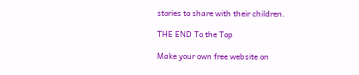stories to share with their children.

THE END To the Top

Make your own free website on